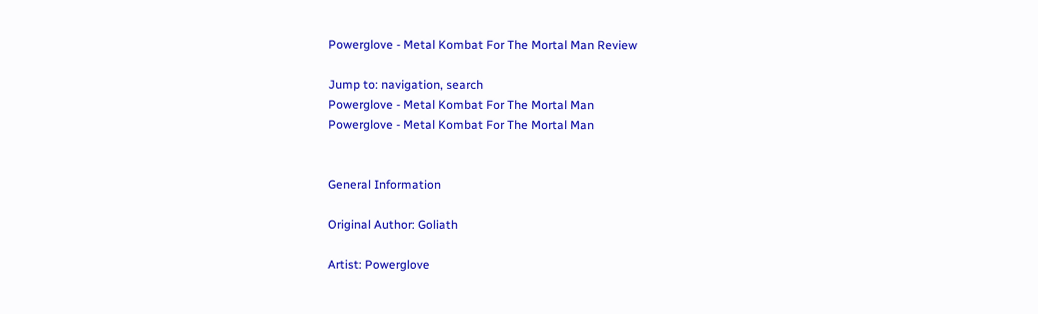Powerglove - Metal Kombat For The Mortal Man Review

Jump to: navigation, search
Powerglove - Metal Kombat For The Mortal Man
Powerglove - Metal Kombat For The Mortal Man


General Information

Original Author: Goliath

Artist: Powerglove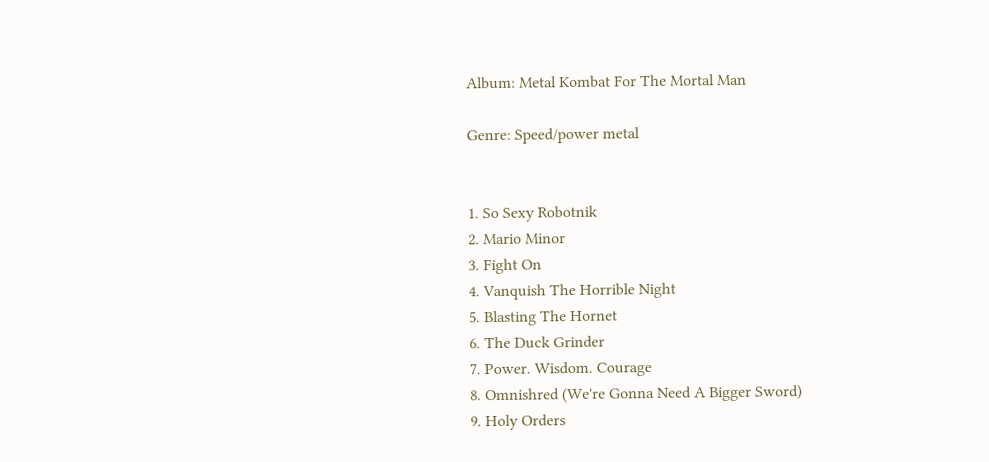Album: Metal Kombat For The Mortal Man

Genre: Speed/power metal


1. So Sexy Robotnik
2. Mario Minor
3. Fight On
4. Vanquish The Horrible Night
5. Blasting The Hornet
6. The Duck Grinder
7. Power. Wisdom. Courage
8. Omnishred (We're Gonna Need A Bigger Sword)
9. Holy Orders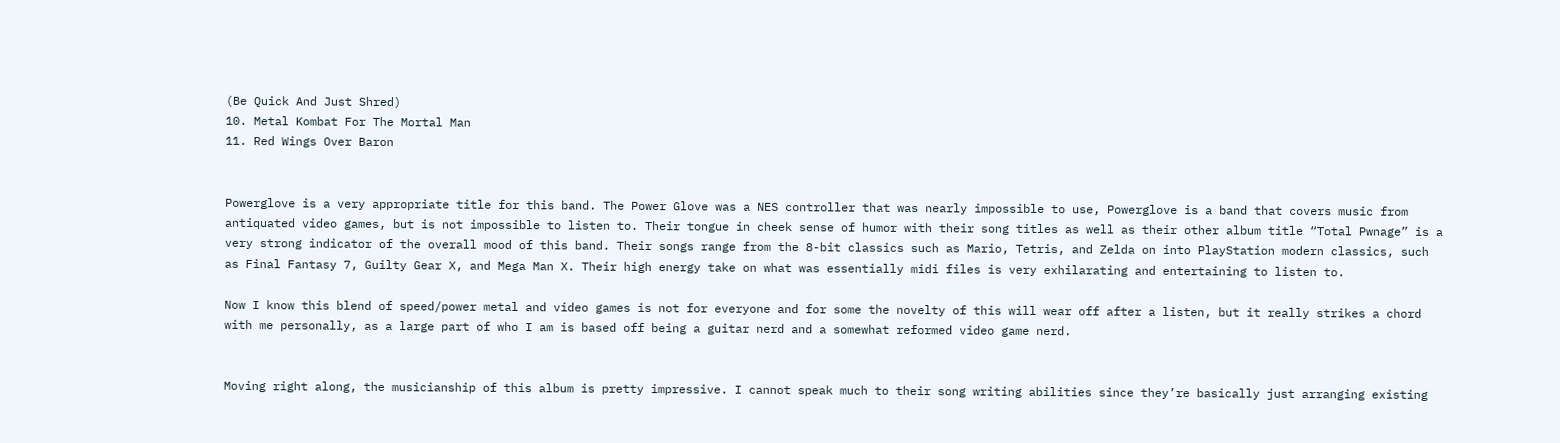(Be Quick And Just Shred)
10. Metal Kombat For The Mortal Man
11. Red Wings Over Baron


Powerglove is a very appropriate title for this band. The Power Glove was a NES controller that was nearly impossible to use, Powerglove is a band that covers music from antiquated video games, but is not impossible to listen to. Their tongue in cheek sense of humor with their song titles as well as their other album title “Total Pwnage” is a very strong indicator of the overall mood of this band. Their songs range from the 8-bit classics such as Mario, Tetris, and Zelda on into PlayStation modern classics, such as Final Fantasy 7, Guilty Gear X, and Mega Man X. Their high energy take on what was essentially midi files is very exhilarating and entertaining to listen to.

Now I know this blend of speed/power metal and video games is not for everyone and for some the novelty of this will wear off after a listen, but it really strikes a chord with me personally, as a large part of who I am is based off being a guitar nerd and a somewhat reformed video game nerd.


Moving right along, the musicianship of this album is pretty impressive. I cannot speak much to their song writing abilities since they’re basically just arranging existing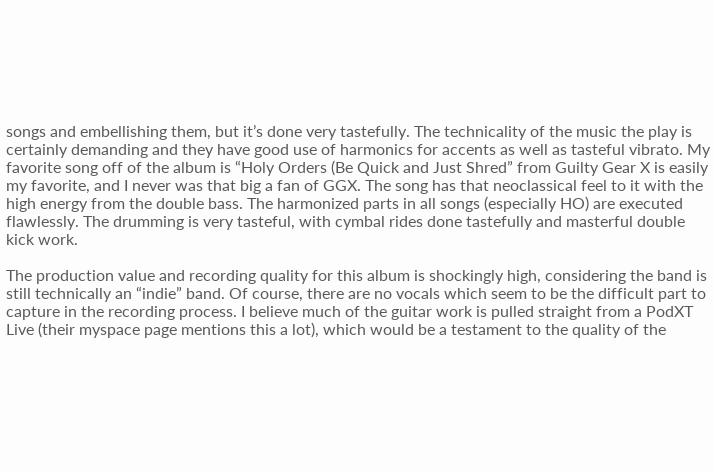songs and embellishing them, but it’s done very tastefully. The technicality of the music the play is certainly demanding and they have good use of harmonics for accents as well as tasteful vibrato. My favorite song off of the album is “Holy Orders (Be Quick and Just Shred” from Guilty Gear X is easily my favorite, and I never was that big a fan of GGX. The song has that neoclassical feel to it with the high energy from the double bass. The harmonized parts in all songs (especially HO) are executed flawlessly. The drumming is very tasteful, with cymbal rides done tastefully and masterful double kick work.

The production value and recording quality for this album is shockingly high, considering the band is still technically an “indie” band. Of course, there are no vocals which seem to be the difficult part to capture in the recording process. I believe much of the guitar work is pulled straight from a PodXT Live (their myspace page mentions this a lot), which would be a testament to the quality of the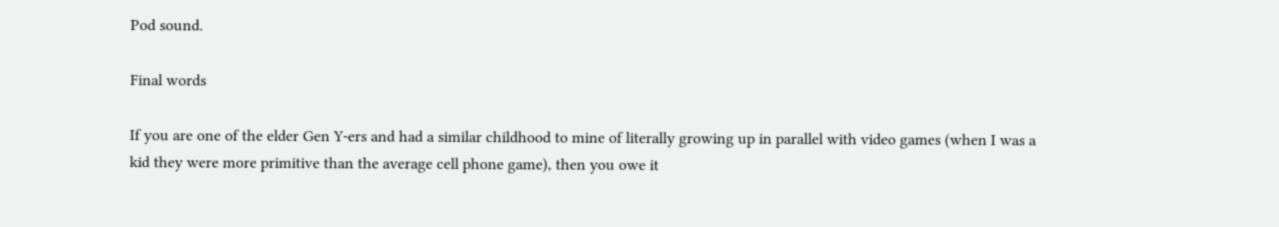Pod sound.

Final words

If you are one of the elder Gen Y-ers and had a similar childhood to mine of literally growing up in parallel with video games (when I was a kid they were more primitive than the average cell phone game), then you owe it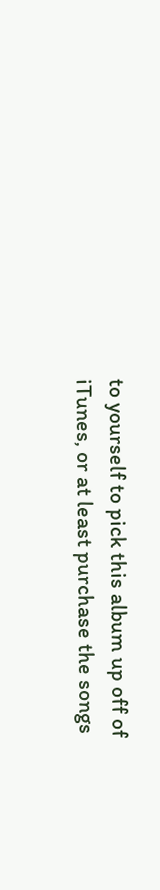to yourself to pick this album up off of iTunes, or at least purchase the songs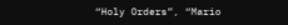“Holy Orders”, “Mario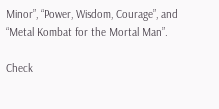Minor”, “Power, Wisdom, Courage”, and “Metal Kombat for the Mortal Man”.

Check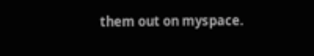them out on myspace.